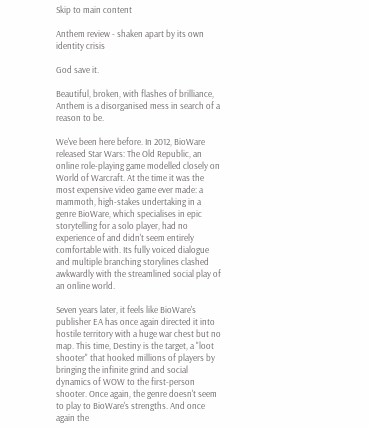Skip to main content

Anthem review - shaken apart by its own identity crisis

God save it.

Beautiful, broken, with flashes of brilliance, Anthem is a disorganised mess in search of a reason to be.

We've been here before. In 2012, BioWare released Star Wars: The Old Republic, an online role-playing game modelled closely on World of Warcraft. At the time it was the most expensive video game ever made: a mammoth, high-stakes undertaking in a genre BioWare, which specialises in epic storytelling for a solo player, had no experience of and didn't seem entirely comfortable with. Its fully voiced dialogue and multiple branching storylines clashed awkwardly with the streamlined social play of an online world.

Seven years later, it feels like BioWare's publisher EA has once again directed it into hostile territory with a huge war chest but no map. This time, Destiny is the target, a "loot shooter" that hooked millions of players by bringing the infinite grind and social dynamics of WOW to the first-person shooter. Once again, the genre doesn't seem to play to BioWare's strengths. And once again the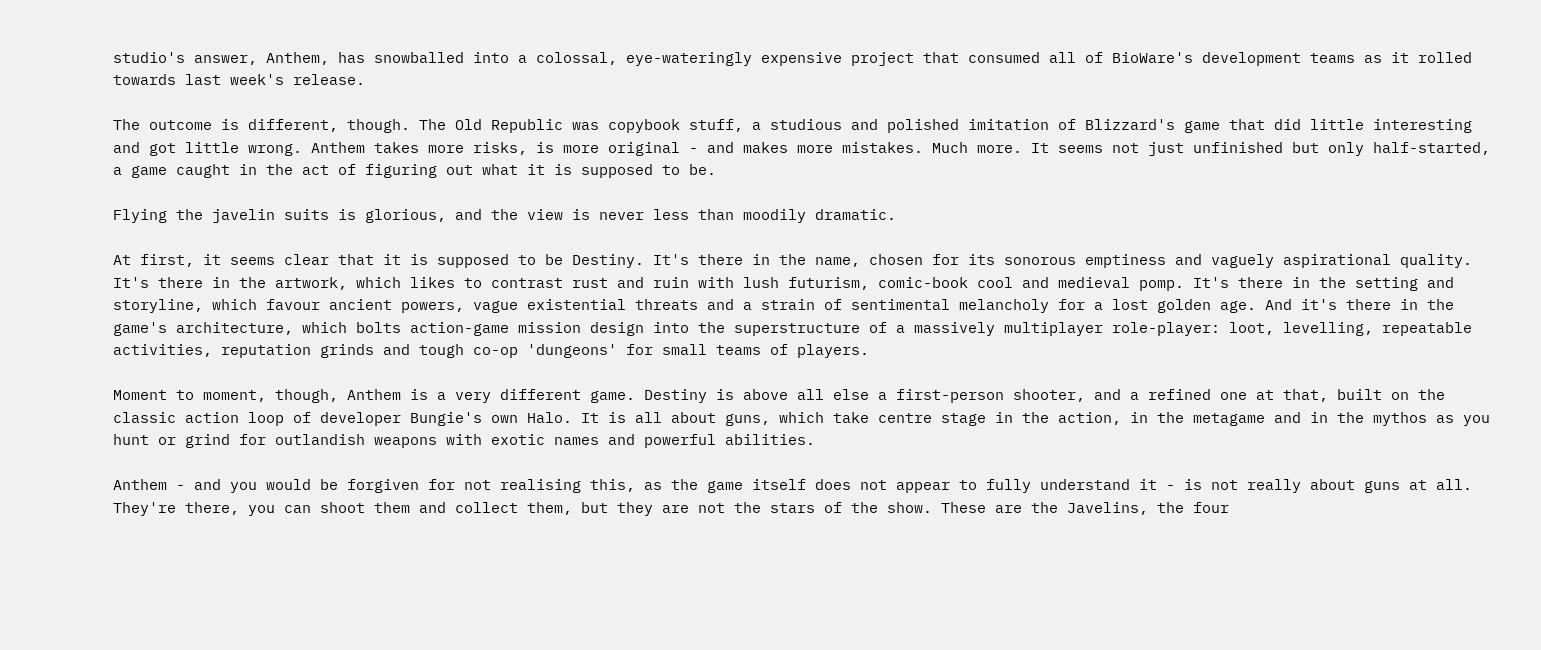studio's answer, Anthem, has snowballed into a colossal, eye-wateringly expensive project that consumed all of BioWare's development teams as it rolled towards last week's release.

The outcome is different, though. The Old Republic was copybook stuff, a studious and polished imitation of Blizzard's game that did little interesting and got little wrong. Anthem takes more risks, is more original - and makes more mistakes. Much more. It seems not just unfinished but only half-started, a game caught in the act of figuring out what it is supposed to be.

Flying the javelin suits is glorious, and the view is never less than moodily dramatic.

At first, it seems clear that it is supposed to be Destiny. It's there in the name, chosen for its sonorous emptiness and vaguely aspirational quality. It's there in the artwork, which likes to contrast rust and ruin with lush futurism, comic-book cool and medieval pomp. It's there in the setting and storyline, which favour ancient powers, vague existential threats and a strain of sentimental melancholy for a lost golden age. And it's there in the game's architecture, which bolts action-game mission design into the superstructure of a massively multiplayer role-player: loot, levelling, repeatable activities, reputation grinds and tough co-op 'dungeons' for small teams of players.

Moment to moment, though, Anthem is a very different game. Destiny is above all else a first-person shooter, and a refined one at that, built on the classic action loop of developer Bungie's own Halo. It is all about guns, which take centre stage in the action, in the metagame and in the mythos as you hunt or grind for outlandish weapons with exotic names and powerful abilities.

Anthem - and you would be forgiven for not realising this, as the game itself does not appear to fully understand it - is not really about guns at all. They're there, you can shoot them and collect them, but they are not the stars of the show. These are the Javelins, the four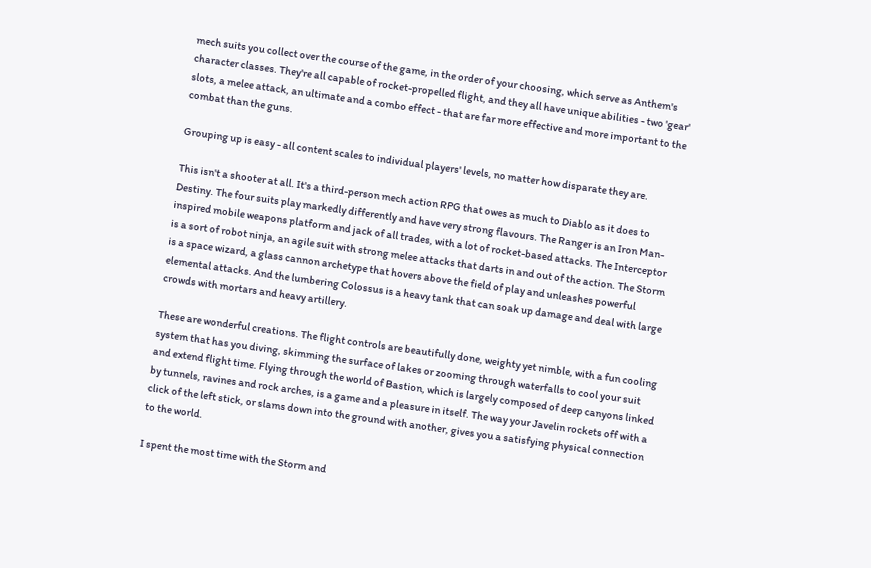mech suits you collect over the course of the game, in the order of your choosing, which serve as Anthem's character classes. They're all capable of rocket-propelled flight, and they all have unique abilities - two 'gear' slots, a melee attack, an ultimate and a combo effect - that are far more effective and more important to the combat than the guns.

Grouping up is easy - all content scales to individual players' levels, no matter how disparate they are.

This isn't a shooter at all. It's a third-person mech action RPG that owes as much to Diablo as it does to Destiny. The four suits play markedly differently and have very strong flavours. The Ranger is an Iron Man-inspired mobile weapons platform and jack of all trades, with a lot of rocket-based attacks. The Interceptor is a sort of robot ninja, an agile suit with strong melee attacks that darts in and out of the action. The Storm is a space wizard, a glass cannon archetype that hovers above the field of play and unleashes powerful elemental attacks. And the lumbering Colossus is a heavy tank that can soak up damage and deal with large crowds with mortars and heavy artillery.

These are wonderful creations. The flight controls are beautifully done, weighty yet nimble, with a fun cooling system that has you diving, skimming the surface of lakes or zooming through waterfalls to cool your suit and extend flight time. Flying through the world of Bastion, which is largely composed of deep canyons linked by tunnels, ravines and rock arches, is a game and a pleasure in itself. The way your Javelin rockets off with a click of the left stick, or slams down into the ground with another, gives you a satisfying physical connection to the world.

I spent the most time with the Storm and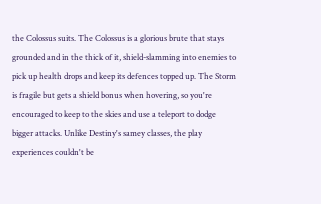the Colossus suits. The Colossus is a glorious brute that stays grounded and in the thick of it, shield-slamming into enemies to pick up health drops and keep its defences topped up. The Storm is fragile but gets a shield bonus when hovering, so you're encouraged to keep to the skies and use a teleport to dodge bigger attacks. Unlike Destiny's samey classes, the play experiences couldn't be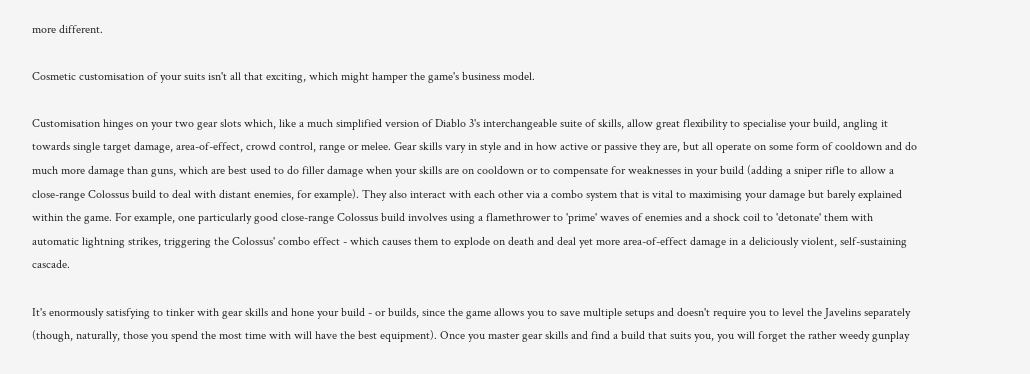more different.

Cosmetic customisation of your suits isn't all that exciting, which might hamper the game's business model.

Customisation hinges on your two gear slots which, like a much simplified version of Diablo 3's interchangeable suite of skills, allow great flexibility to specialise your build, angling it towards single target damage, area-of-effect, crowd control, range or melee. Gear skills vary in style and in how active or passive they are, but all operate on some form of cooldown and do much more damage than guns, which are best used to do filler damage when your skills are on cooldown or to compensate for weaknesses in your build (adding a sniper rifle to allow a close-range Colossus build to deal with distant enemies, for example). They also interact with each other via a combo system that is vital to maximising your damage but barely explained within the game. For example, one particularly good close-range Colossus build involves using a flamethrower to 'prime' waves of enemies and a shock coil to 'detonate' them with automatic lightning strikes, triggering the Colossus' combo effect - which causes them to explode on death and deal yet more area-of-effect damage in a deliciously violent, self-sustaining cascade.

It's enormously satisfying to tinker with gear skills and hone your build - or builds, since the game allows you to save multiple setups and doesn't require you to level the Javelins separately (though, naturally, those you spend the most time with will have the best equipment). Once you master gear skills and find a build that suits you, you will forget the rather weedy gunplay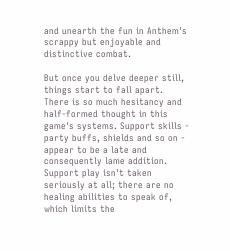and unearth the fun in Anthem's scrappy but enjoyable and distinctive combat.

But once you delve deeper still, things start to fall apart. There is so much hesitancy and half-formed thought in this game's systems. Support skills - party buffs, shields and so on - appear to be a late and consequently lame addition. Support play isn't taken seriously at all; there are no healing abilities to speak of, which limits the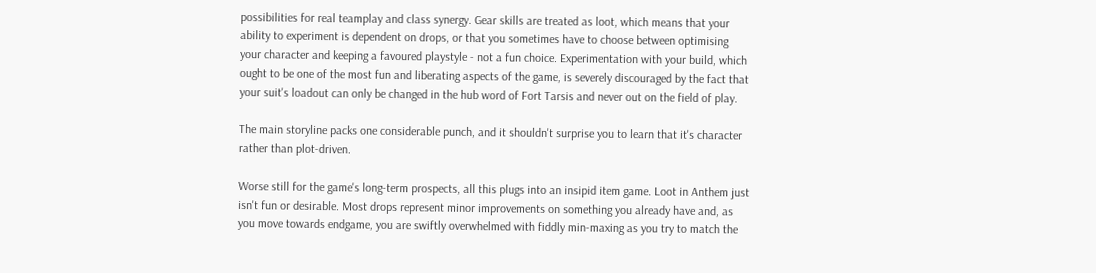possibilities for real teamplay and class synergy. Gear skills are treated as loot, which means that your ability to experiment is dependent on drops, or that you sometimes have to choose between optimising your character and keeping a favoured playstyle - not a fun choice. Experimentation with your build, which ought to be one of the most fun and liberating aspects of the game, is severely discouraged by the fact that your suit's loadout can only be changed in the hub word of Fort Tarsis and never out on the field of play.

The main storyline packs one considerable punch, and it shouldn't surprise you to learn that it's character rather than plot-driven.

Worse still for the game's long-term prospects, all this plugs into an insipid item game. Loot in Anthem just isn't fun or desirable. Most drops represent minor improvements on something you already have and, as you move towards endgame, you are swiftly overwhelmed with fiddly min-maxing as you try to match the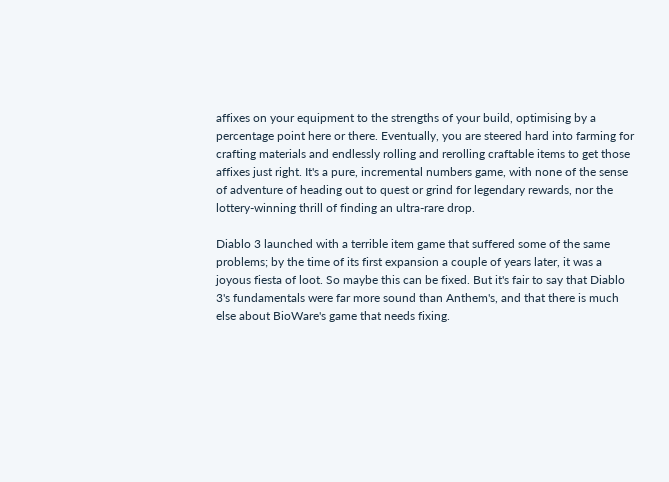affixes on your equipment to the strengths of your build, optimising by a percentage point here or there. Eventually, you are steered hard into farming for crafting materials and endlessly rolling and rerolling craftable items to get those affixes just right. It's a pure, incremental numbers game, with none of the sense of adventure of heading out to quest or grind for legendary rewards, nor the lottery-winning thrill of finding an ultra-rare drop.

Diablo 3 launched with a terrible item game that suffered some of the same problems; by the time of its first expansion a couple of years later, it was a joyous fiesta of loot. So maybe this can be fixed. But it's fair to say that Diablo 3's fundamentals were far more sound than Anthem's, and that there is much else about BioWare's game that needs fixing.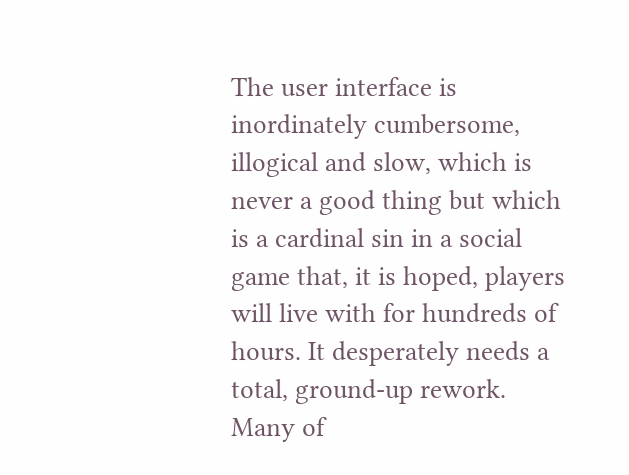The user interface is inordinately cumbersome, illogical and slow, which is never a good thing but which is a cardinal sin in a social game that, it is hoped, players will live with for hundreds of hours. It desperately needs a total, ground-up rework. Many of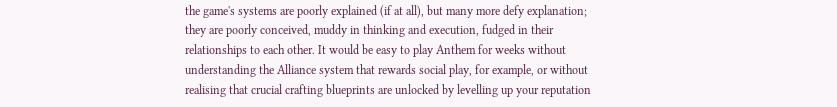the game's systems are poorly explained (if at all), but many more defy explanation; they are poorly conceived, muddy in thinking and execution, fudged in their relationships to each other. It would be easy to play Anthem for weeks without understanding the Alliance system that rewards social play, for example, or without realising that crucial crafting blueprints are unlocked by levelling up your reputation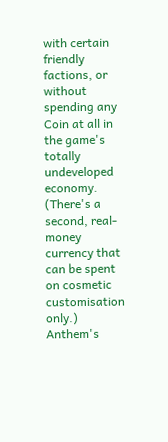with certain friendly factions, or without spending any Coin at all in the game's totally undeveloped economy. (There's a second, real-money currency that can be spent on cosmetic customisation only.) Anthem's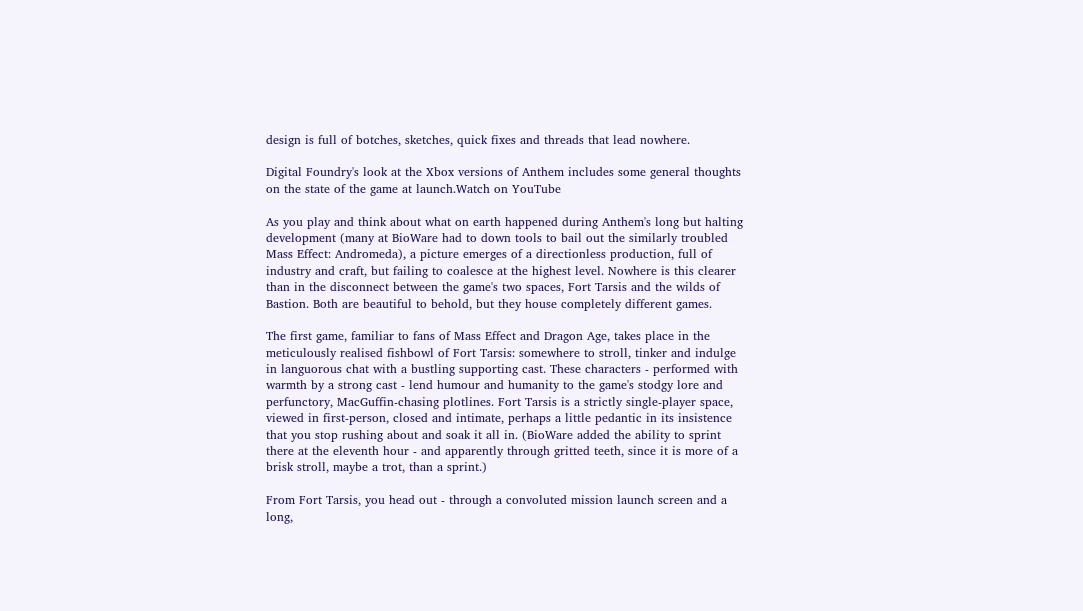design is full of botches, sketches, quick fixes and threads that lead nowhere.

Digital Foundry's look at the Xbox versions of Anthem includes some general thoughts on the state of the game at launch.Watch on YouTube

As you play and think about what on earth happened during Anthem's long but halting development (many at BioWare had to down tools to bail out the similarly troubled Mass Effect: Andromeda), a picture emerges of a directionless production, full of industry and craft, but failing to coalesce at the highest level. Nowhere is this clearer than in the disconnect between the game's two spaces, Fort Tarsis and the wilds of Bastion. Both are beautiful to behold, but they house completely different games.

The first game, familiar to fans of Mass Effect and Dragon Age, takes place in the meticulously realised fishbowl of Fort Tarsis: somewhere to stroll, tinker and indulge in languorous chat with a bustling supporting cast. These characters - performed with warmth by a strong cast - lend humour and humanity to the game's stodgy lore and perfunctory, MacGuffin-chasing plotlines. Fort Tarsis is a strictly single-player space, viewed in first-person, closed and intimate, perhaps a little pedantic in its insistence that you stop rushing about and soak it all in. (BioWare added the ability to sprint there at the eleventh hour - and apparently through gritted teeth, since it is more of a brisk stroll, maybe a trot, than a sprint.)

From Fort Tarsis, you head out - through a convoluted mission launch screen and a long,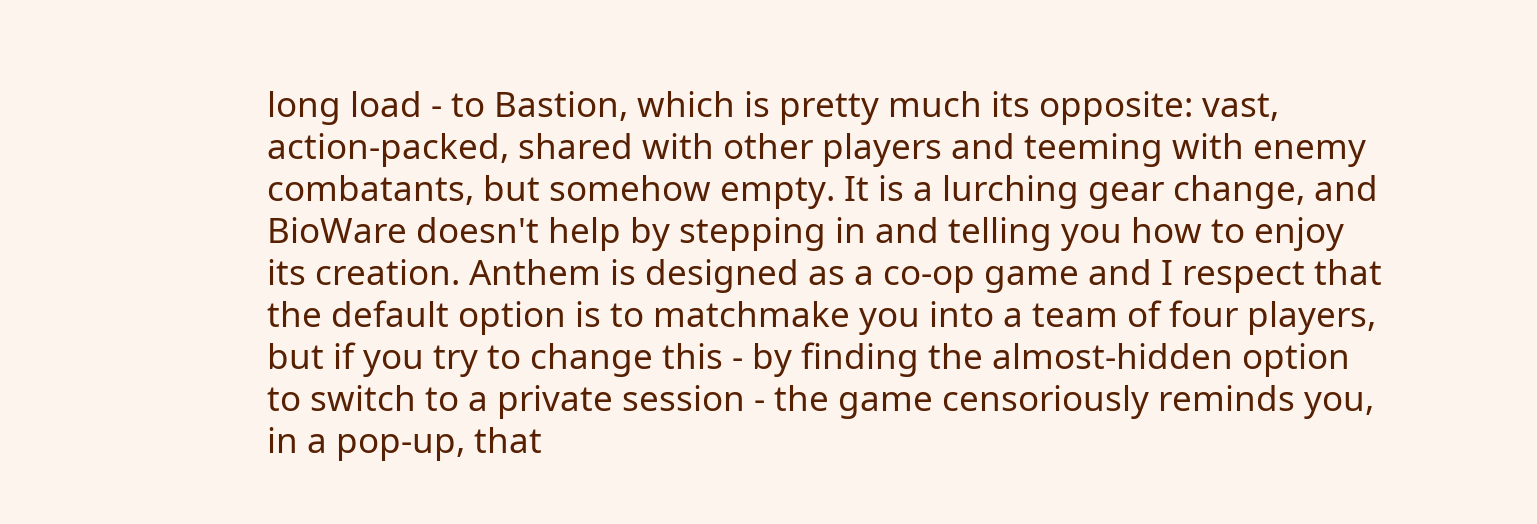long load - to Bastion, which is pretty much its opposite: vast, action-packed, shared with other players and teeming with enemy combatants, but somehow empty. It is a lurching gear change, and BioWare doesn't help by stepping in and telling you how to enjoy its creation. Anthem is designed as a co-op game and I respect that the default option is to matchmake you into a team of four players, but if you try to change this - by finding the almost-hidden option to switch to a private session - the game censoriously reminds you, in a pop-up, that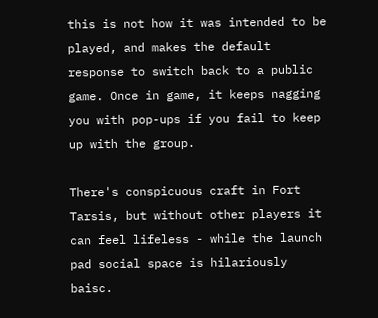this is not how it was intended to be played, and makes the default response to switch back to a public game. Once in game, it keeps nagging you with pop-ups if you fail to keep up with the group.

There's conspicuous craft in Fort Tarsis, but without other players it can feel lifeless - while the launch pad social space is hilariously baisc.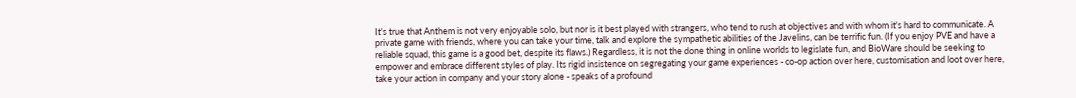It's true that Anthem is not very enjoyable solo, but nor is it best played with strangers, who tend to rush at objectives and with whom it's hard to communicate. A private game with friends, where you can take your time, talk and explore the sympathetic abilities of the Javelins, can be terrific fun. (If you enjoy PVE and have a reliable squad, this game is a good bet, despite its flaws.) Regardless, it is not the done thing in online worlds to legislate fun, and BioWare should be seeking to empower and embrace different styles of play. Its rigid insistence on segregating your game experiences - co-op action over here, customisation and loot over here, take your action in company and your story alone - speaks of a profound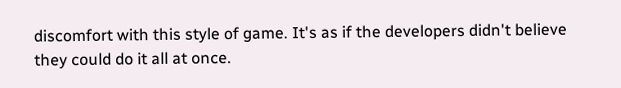discomfort with this style of game. It's as if the developers didn't believe they could do it all at once.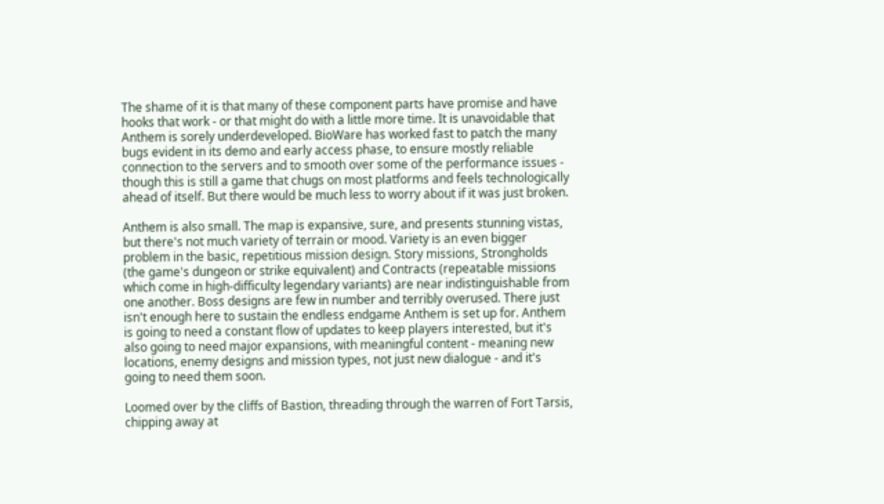The shame of it is that many of these component parts have promise and have hooks that work - or that might do with a little more time. It is unavoidable that Anthem is sorely underdeveloped. BioWare has worked fast to patch the many bugs evident in its demo and early access phase, to ensure mostly reliable connection to the servers and to smooth over some of the performance issues - though this is still a game that chugs on most platforms and feels technologically ahead of itself. But there would be much less to worry about if it was just broken.

Anthem is also small. The map is expansive, sure, and presents stunning vistas, but there's not much variety of terrain or mood. Variety is an even bigger problem in the basic, repetitious mission design. Story missions, Strongholds (the game's dungeon or strike equivalent) and Contracts (repeatable missions which come in high-difficulty legendary variants) are near indistinguishable from one another. Boss designs are few in number and terribly overused. There just isn't enough here to sustain the endless endgame Anthem is set up for. Anthem is going to need a constant flow of updates to keep players interested, but it's also going to need major expansions, with meaningful content - meaning new locations, enemy designs and mission types, not just new dialogue - and it's going to need them soon.

Loomed over by the cliffs of Bastion, threading through the warren of Fort Tarsis, chipping away at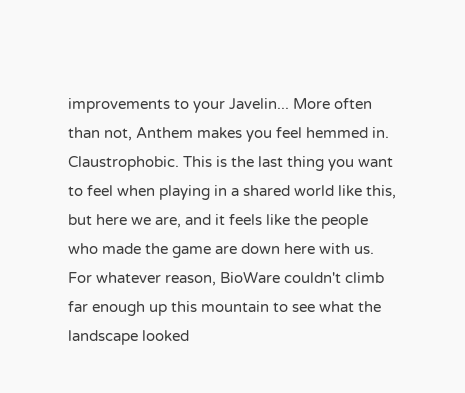improvements to your Javelin... More often than not, Anthem makes you feel hemmed in. Claustrophobic. This is the last thing you want to feel when playing in a shared world like this, but here we are, and it feels like the people who made the game are down here with us. For whatever reason, BioWare couldn't climb far enough up this mountain to see what the landscape looked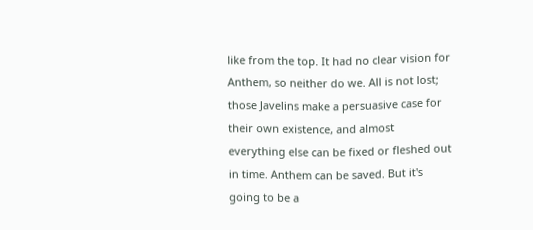like from the top. It had no clear vision for Anthem, so neither do we. All is not lost; those Javelins make a persuasive case for their own existence, and almost everything else can be fixed or fleshed out in time. Anthem can be saved. But it's going to be a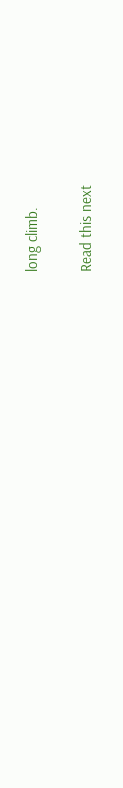long climb.

Read this next